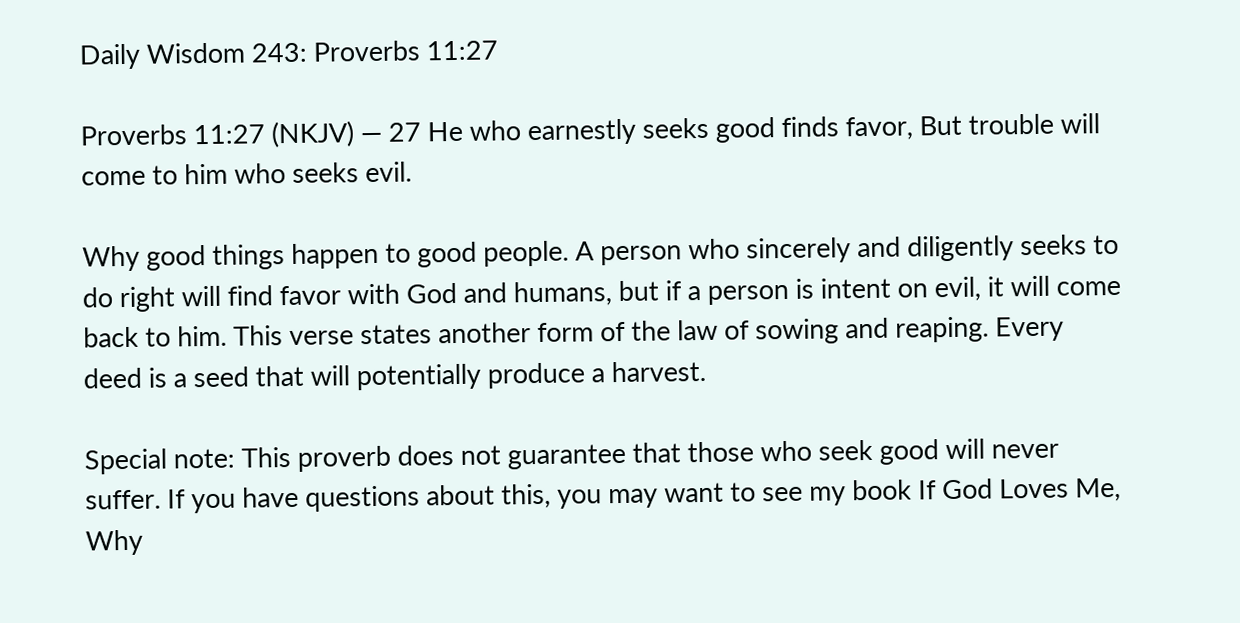Daily Wisdom 243: Proverbs 11:27

Proverbs 11:27 (NKJV) — 27 He who earnestly seeks good finds favor, But trouble will come to him who seeks evil.

Why good things happen to good people. A person who sincerely and diligently seeks to do right will find favor with God and humans, but if a person is intent on evil, it will come back to him. This verse states another form of the law of sowing and reaping. Every deed is a seed that will potentially produce a harvest.

Special note: This proverb does not guarantee that those who seek good will never suffer. If you have questions about this, you may want to see my book If God Loves Me, Why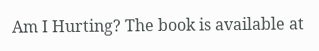Am I Hurting? The book is available at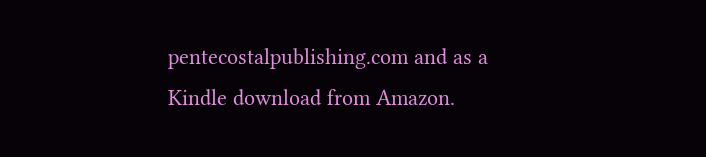pentecostalpublishing.com and as a Kindle download from Amazon.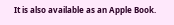It is also available as an Apple Book.